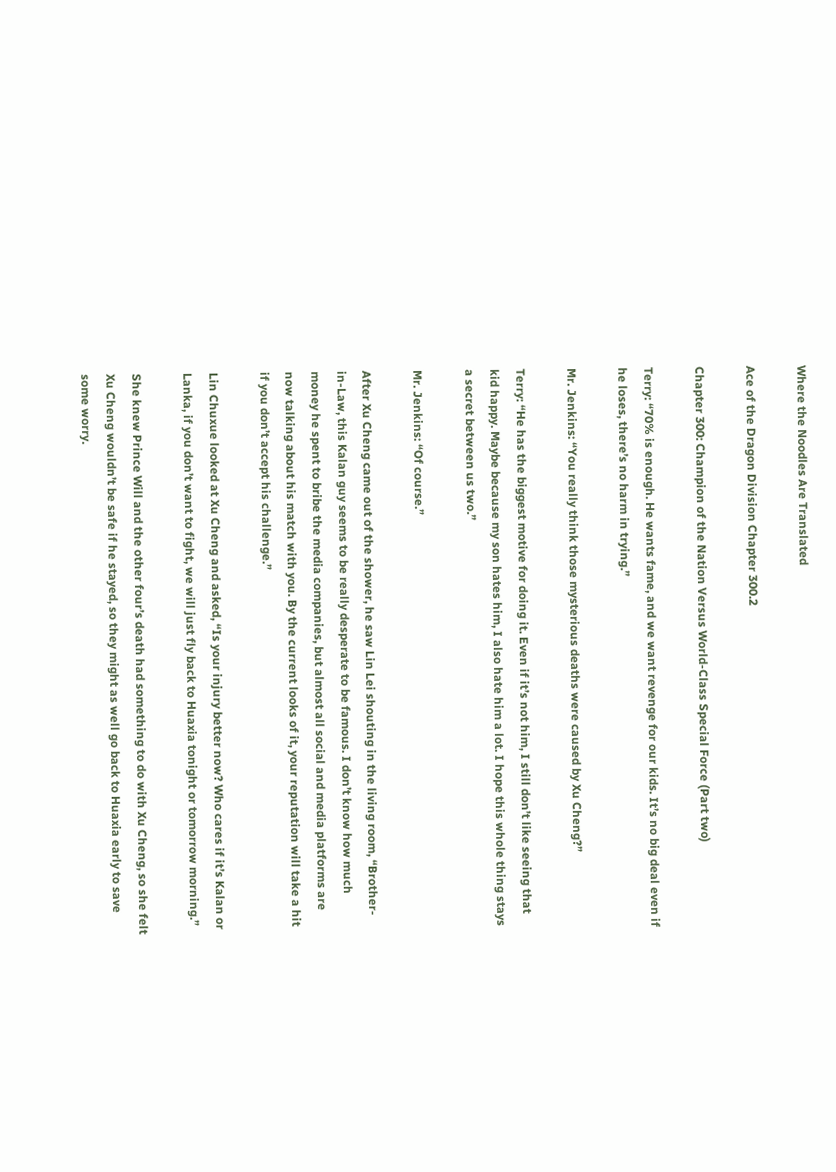Where the Noodles Are Translated

Ace of the Dragon Division Chapter 300.2

Chapter 300: Champion of the Nation Versus World-Class Special Force (Part two)

Terry: “70% is enough. He wants fame, and we want revenge for our kids. It’s no big deal even if he loses, there’s no harm in trying.”

Mr. Jenkins: “You really think those mysterious deaths were caused by Xu Cheng?”

Terry: “He has the biggest motive for doing it. Even if it’s not him, I still don’t like seeing that kid happy. Maybe because my son hates him, I also hate him a lot. I hope this whole thing stays a secret between us two.”

Mr. Jenkins: “Of course.”

After Xu Cheng came out of the shower, he saw Lin Lei shouting in the living room, “Brother-in-Law, this Kalan guy seems to be really desperate to be famous. I don’t know how much money he spent to bribe the media companies, but almost all social and media platforms are now talking about his match with you. By the current looks of it, your reputation will take a hit if you don’t accept his challenge.”

Lin Chuxue looked at Xu Cheng and asked, “Is your injury better now? Who cares if it’s Kalan or Lanka, if you don’t want to fight, we will just fly back to Huaxia tonight or tomorrow morning.”

She knew Prince Will and the other four’s death had something to do with Xu Cheng, so she felt Xu Cheng wouldn’t be safe if he stayed, so they might as well go back to Huaxia early to save some worry.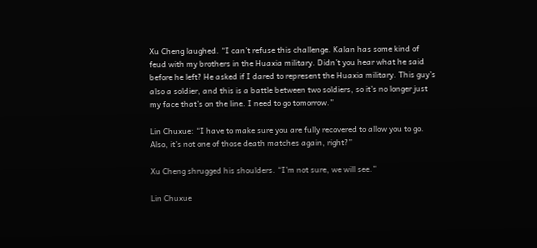Xu Cheng laughed. “I can’t refuse this challenge. Kalan has some kind of feud with my brothers in the Huaxia military. Didn’t you hear what he said before he left? He asked if I dared to represent the Huaxia military. This guy’s also a soldier, and this is a battle between two soldiers, so it’s no longer just my face that’s on the line. I need to go tomorrow.”

Lin Chuxue: “I have to make sure you are fully recovered to allow you to go. Also, it’s not one of those death matches again, right?”

Xu Cheng shrugged his shoulders. “I’m not sure, we will see.”

Lin Chuxue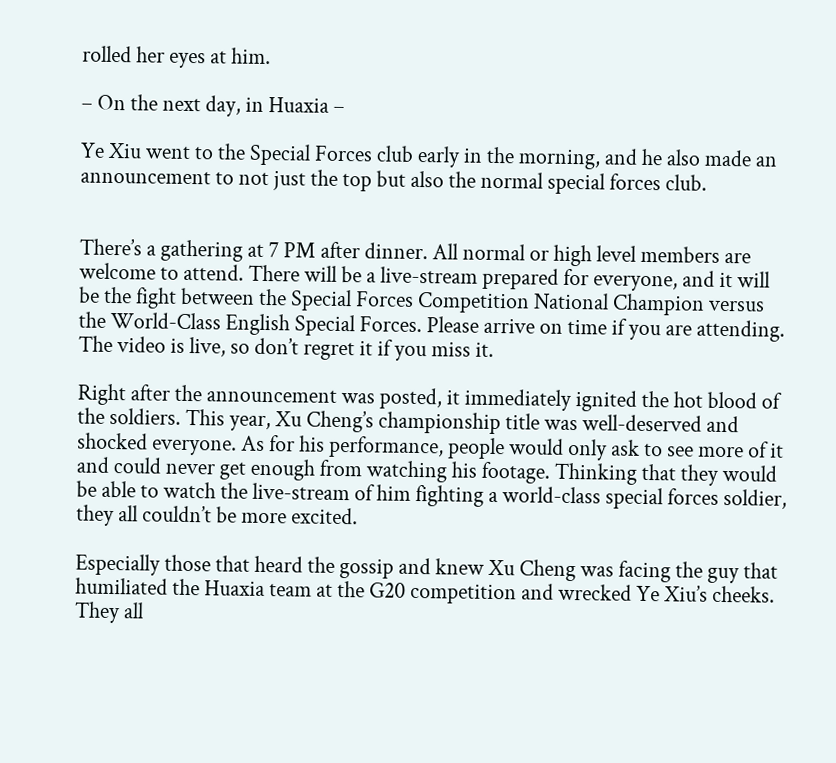rolled her eyes at him.

– On the next day, in Huaxia –

Ye Xiu went to the Special Forces club early in the morning, and he also made an announcement to not just the top but also the normal special forces club.


There’s a gathering at 7 PM after dinner. All normal or high level members are welcome to attend. There will be a live-stream prepared for everyone, and it will be the fight between the Special Forces Competition National Champion versus the World-Class English Special Forces. Please arrive on time if you are attending. The video is live, so don’t regret it if you miss it.

Right after the announcement was posted, it immediately ignited the hot blood of the soldiers. This year, Xu Cheng’s championship title was well-deserved and shocked everyone. As for his performance, people would only ask to see more of it and could never get enough from watching his footage. Thinking that they would be able to watch the live-stream of him fighting a world-class special forces soldier, they all couldn’t be more excited.

Especially those that heard the gossip and knew Xu Cheng was facing the guy that humiliated the Huaxia team at the G20 competition and wrecked Ye Xiu’s cheeks. They all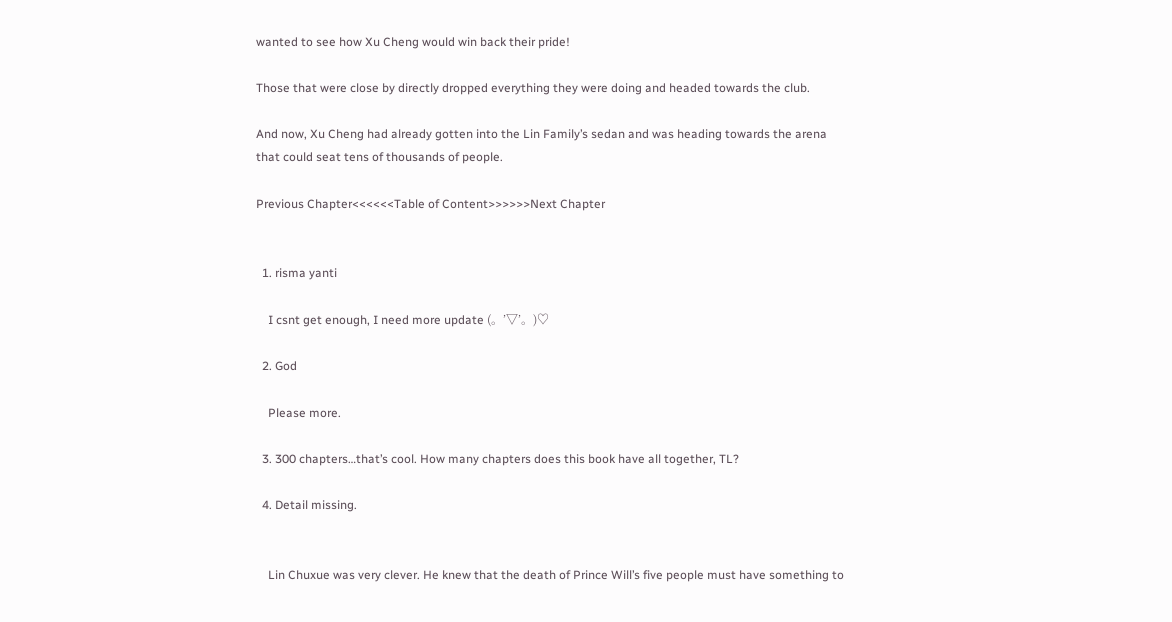wanted to see how Xu Cheng would win back their pride!

Those that were close by directly dropped everything they were doing and headed towards the club.

And now, Xu Cheng had already gotten into the Lin Family’s sedan and was heading towards the arena that could seat tens of thousands of people.

Previous Chapter<<<<<<Table of Content>>>>>>Next Chapter


  1. risma yanti

    I csnt get enough, I need more update (。’▽’。)♡

  2. God

    Please more.

  3. 300 chapters…that’s cool. How many chapters does this book have all together, TL?

  4. Detail missing.


    Lin Chuxue was very clever. He knew that the death of Prince Will’s five people must have something to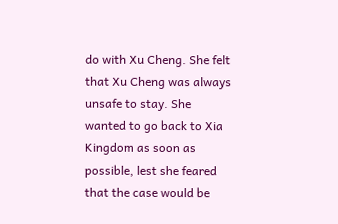do with Xu Cheng. She felt that Xu Cheng was always unsafe to stay. She wanted to go back to Xia Kingdom as soon as possible, lest she feared that the case would be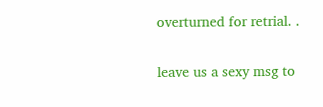overturned for retrial. .

leave us a sexy msg to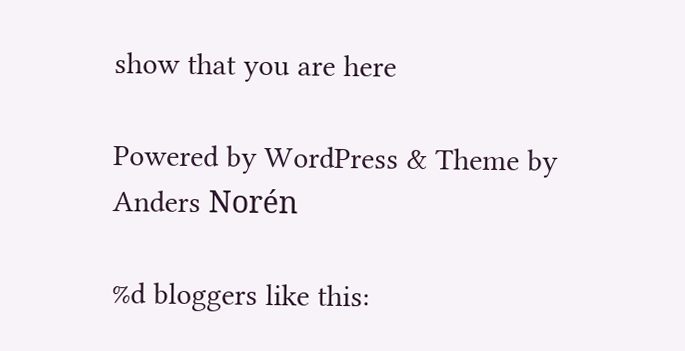show that you are here

Powered by WordPress & Theme by Anders Norén

%d bloggers like this: